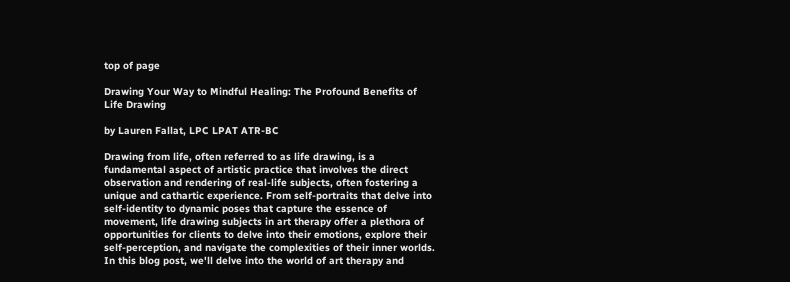top of page

Drawing Your Way to Mindful Healing: The Profound Benefits of Life Drawing

by Lauren Fallat, LPC LPAT ATR-BC

Drawing from life, often referred to as life drawing, is a fundamental aspect of artistic practice that involves the direct observation and rendering of real-life subjects, often fostering a unique and cathartic experience. From self-portraits that delve into self-identity to dynamic poses that capture the essence of movement, life drawing subjects in art therapy offer a plethora of opportunities for clients to delve into their emotions, explore their self-perception, and navigate the complexities of their inner worlds. In this blog post, we'll delve into the world of art therapy and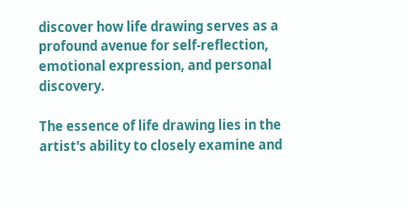discover how life drawing serves as a profound avenue for self-reflection, emotional expression, and personal discovery.

The essence of life drawing lies in the artist's ability to closely examine and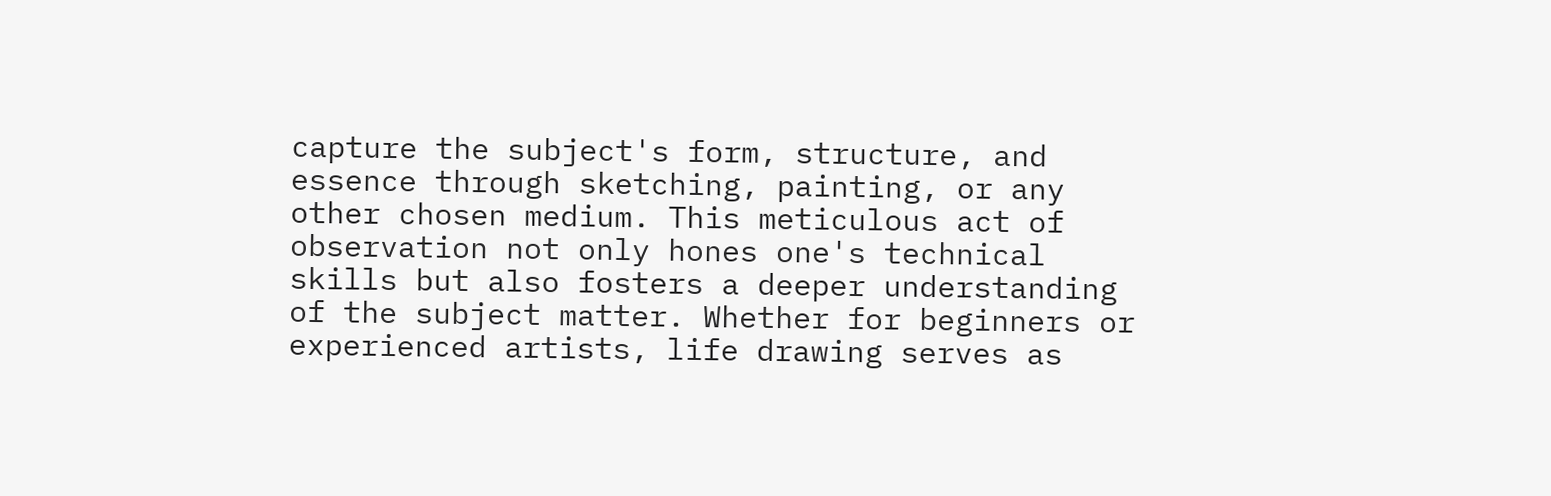capture the subject's form, structure, and essence through sketching, painting, or any other chosen medium. This meticulous act of observation not only hones one's technical skills but also fosters a deeper understanding of the subject matter. Whether for beginners or experienced artists, life drawing serves as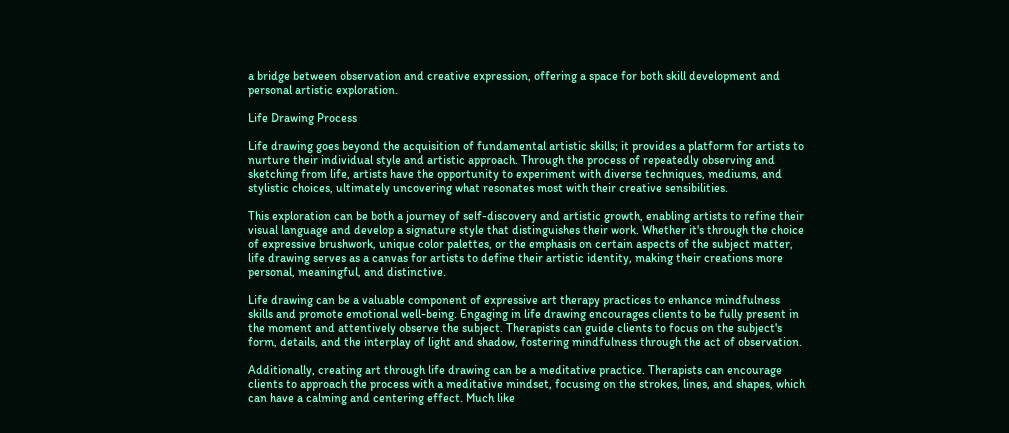a bridge between observation and creative expression, offering a space for both skill development and personal artistic exploration.

Life Drawing Process

Life drawing goes beyond the acquisition of fundamental artistic skills; it provides a platform for artists to nurture their individual style and artistic approach. Through the process of repeatedly observing and sketching from life, artists have the opportunity to experiment with diverse techniques, mediums, and stylistic choices, ultimately uncovering what resonates most with their creative sensibilities.

This exploration can be both a journey of self-discovery and artistic growth, enabling artists to refine their visual language and develop a signature style that distinguishes their work. Whether it's through the choice of expressive brushwork, unique color palettes, or the emphasis on certain aspects of the subject matter, life drawing serves as a canvas for artists to define their artistic identity, making their creations more personal, meaningful, and distinctive.

Life drawing can be a valuable component of expressive art therapy practices to enhance mindfulness skills and promote emotional well-being. Engaging in life drawing encourages clients to be fully present in the moment and attentively observe the subject. Therapists can guide clients to focus on the subject's form, details, and the interplay of light and shadow, fostering mindfulness through the act of observation.

Additionally, creating art through life drawing can be a meditative practice. Therapists can encourage clients to approach the process with a meditative mindset, focusing on the strokes, lines, and shapes, which can have a calming and centering effect. Much like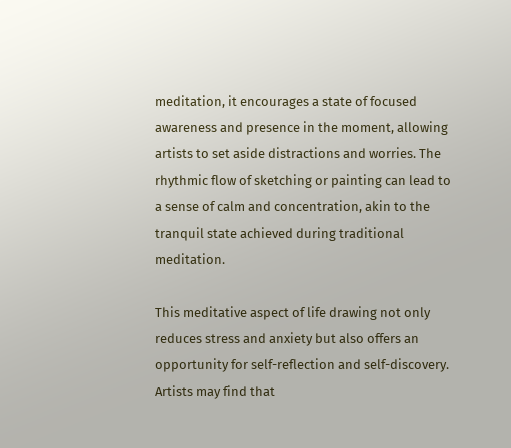meditation, it encourages a state of focused awareness and presence in the moment, allowing artists to set aside distractions and worries. The rhythmic flow of sketching or painting can lead to a sense of calm and concentration, akin to the tranquil state achieved during traditional meditation.

This meditative aspect of life drawing not only reduces stress and anxiety but also offers an opportunity for self-reflection and self-discovery. Artists may find that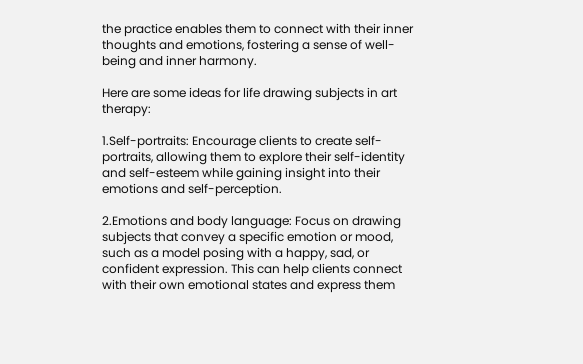the practice enables them to connect with their inner thoughts and emotions, fostering a sense of well-being and inner harmony.

Here are some ideas for life drawing subjects in art therapy:

1.Self-portraits: Encourage clients to create self-portraits, allowing them to explore their self-identity and self-esteem while gaining insight into their emotions and self-perception.

2.Emotions and body language: Focus on drawing subjects that convey a specific emotion or mood, such as a model posing with a happy, sad, or confident expression. This can help clients connect with their own emotional states and express them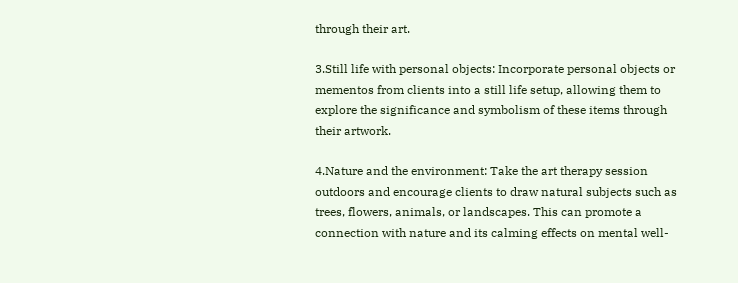through their art.

3.Still life with personal objects: Incorporate personal objects or mementos from clients into a still life setup, allowing them to explore the significance and symbolism of these items through their artwork.

4.Nature and the environment: Take the art therapy session outdoors and encourage clients to draw natural subjects such as trees, flowers, animals, or landscapes. This can promote a connection with nature and its calming effects on mental well-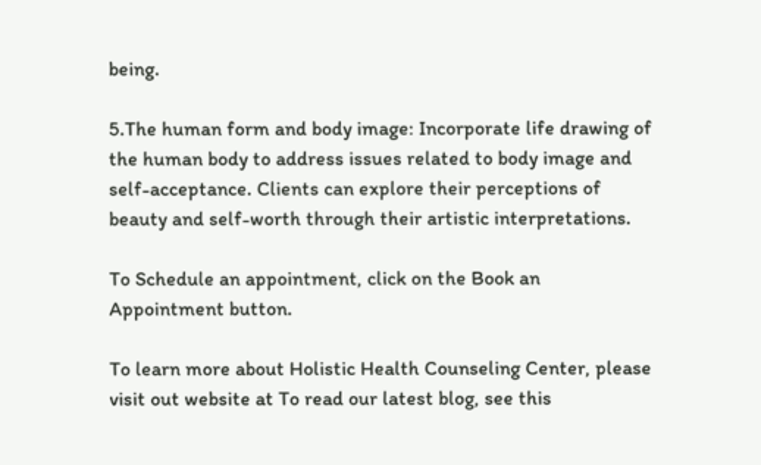being.

5.The human form and body image: Incorporate life drawing of the human body to address issues related to body image and self-acceptance. Clients can explore their perceptions of beauty and self-worth through their artistic interpretations.

To Schedule an appointment, click on the Book an Appointment button.

To learn more about Holistic Health Counseling Center, please visit out website at To read our latest blog, see this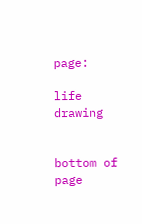page:

life drawing


bottom of page